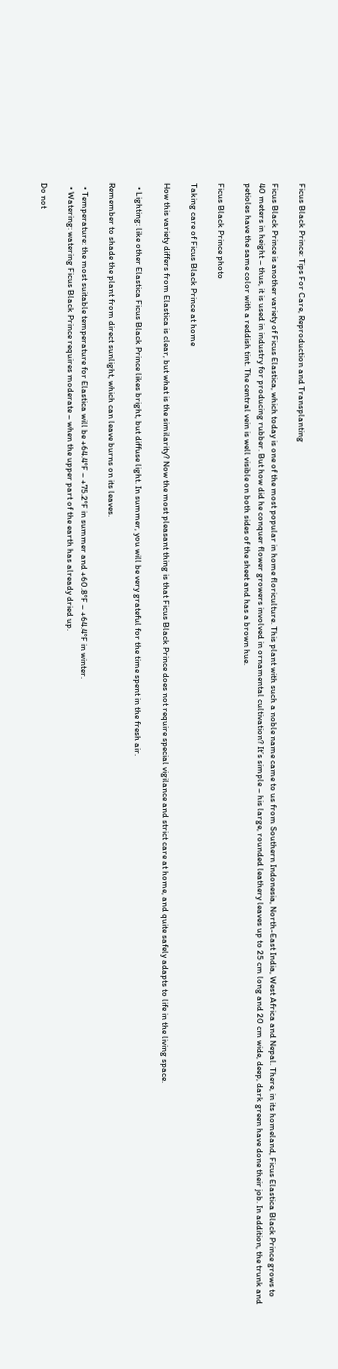Ficus Black Prince: Tips For Care, Reproduction and Transplanting

Ficus Black Prince is another variety of Ficus Elastica, which today is one of the most popular in home floriculture. This plant with such a noble name came to us from Southern Indonesia, North-East India, West Africa and Nepal. There, in its homeland, Ficus Elastica Black Prince grows to 40 meters in height – thus, it is used in industry for producing rubber. But how did he conquer flower growers involved in ornamental cultivation? It’s simple – his large, rounded leathery leaves up to 25 cm long and 20 cm wide, deep, dark green have done their job. In addition, the trunk and petioles have the same color with a reddish tint. The central vein is well visible on both sides of the sheet and has a brown hue.

Ficus Black Prince photo

Taking care of Ficus Black Prince at home

How this variety differs from Elastica is clear, but what is the similarity? Now the most pleasant thing is that Ficus Black Prince does not require special vigilance and strict care at home, and quite safely adapts to life in the living space.

  • Lighting: like other Elastica Ficus Black Prince likes bright, but diffuse light. In summer, you will be very grateful for the time spent in the fresh air.

Remember to shade the plant from direct sunlight, which can leave burns on its leaves.

  • Temperature: the most suitable temperature for Elastica will be +64.4°F – +75.2°F in summer and +60.8°F – +64.4°F in winter.
  • Watering: watering Ficus Black Prince requires moderate – when the upper part of the earth has already dried up.

Do not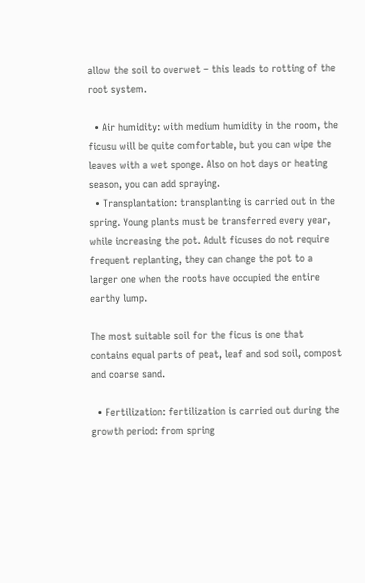allow the soil to overwet – this leads to rotting of the root system.

  • Air humidity: with medium humidity in the room, the ficusu will be quite comfortable, but you can wipe the leaves with a wet sponge. Also on hot days or heating season, you can add spraying.
  • Transplantation: transplanting is carried out in the spring. Young plants must be transferred every year, while increasing the pot. Adult ficuses do not require frequent replanting, they can change the pot to a larger one when the roots have occupied the entire earthy lump.

The most suitable soil for the ficus is one that contains equal parts of peat, leaf and sod soil, compost and coarse sand.

  • Fertilization: fertilization is carried out during the growth period: from spring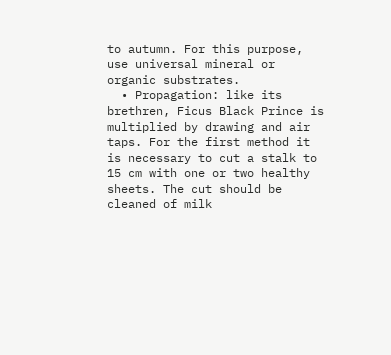to autumn. For this purpose, use universal mineral or organic substrates.
  • Propagation: like its brethren, Ficus Black Prince is multiplied by drawing and air taps. For the first method it is necessary to cut a stalk to 15 cm with one or two healthy sheets. The cut should be cleaned of milk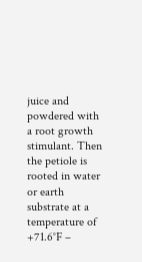juice and powdered with a root growth stimulant. Then the petiole is rooted in water or earth substrate at a temperature of +71.6°F –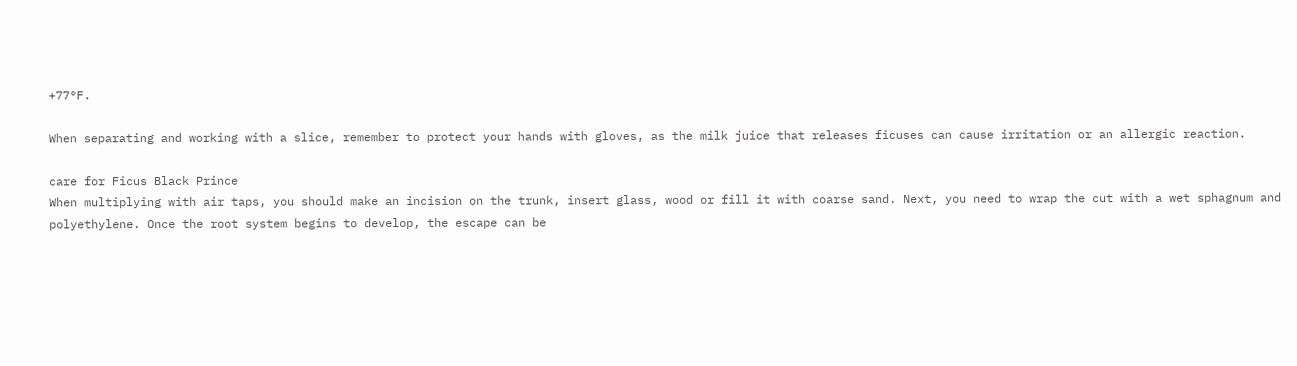+77°F.

When separating and working with a slice, remember to protect your hands with gloves, as the milk juice that releases ficuses can cause irritation or an allergic reaction.

care for Ficus Black Prince
When multiplying with air taps, you should make an incision on the trunk, insert glass, wood or fill it with coarse sand. Next, you need to wrap the cut with a wet sphagnum and polyethylene. Once the root system begins to develop, the escape can be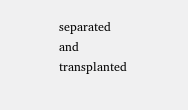separated and transplanted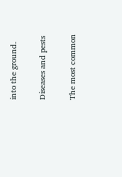into the ground.

Diseases and pests

The most common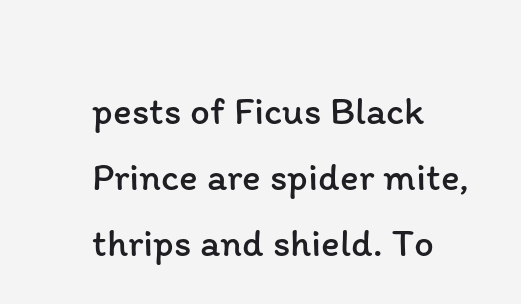pests of Ficus Black Prince are spider mite, thrips and shield. To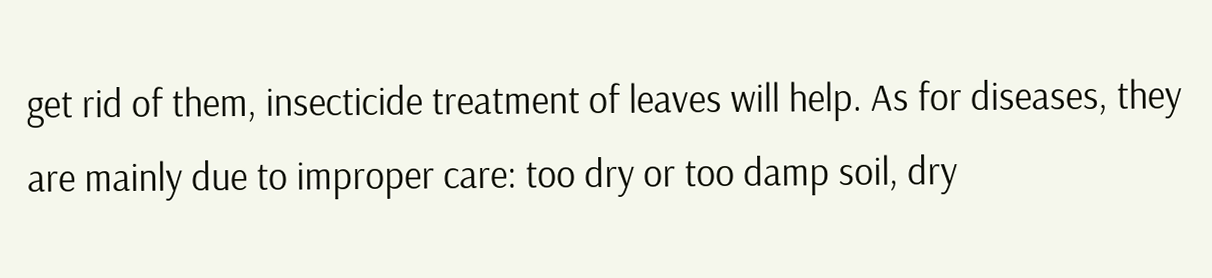get rid of them, insecticide treatment of leaves will help. As for diseases, they are mainly due to improper care: too dry or too damp soil, dry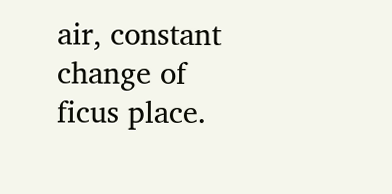air, constant change of ficus place.